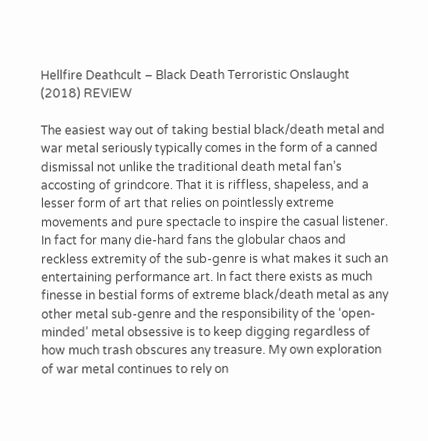Hellfire Deathcult – Black Death Terroristic Onslaught (2018) REVIEW

The easiest way out of taking bestial black/death metal and war metal seriously typically comes in the form of a canned dismissal not unlike the traditional death metal fan’s accosting of grindcore. That it is riffless, shapeless, and a lesser form of art that relies on pointlessly extreme movements and pure spectacle to inspire the casual listener. In fact for many die-hard fans the globular chaos and reckless extremity of the sub-genre is what makes it such an entertaining performance art. In fact there exists as much finesse in bestial forms of extreme black/death metal as any other metal sub-genre and the responsibility of the ‘open-minded’ metal obsessive is to keep digging regardless of how much trash obscures any treasure. My own exploration of war metal continues to rely on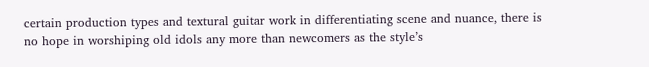certain production types and textural guitar work in differentiating scene and nuance, there is no hope in worshiping old idols any more than newcomers as the style’s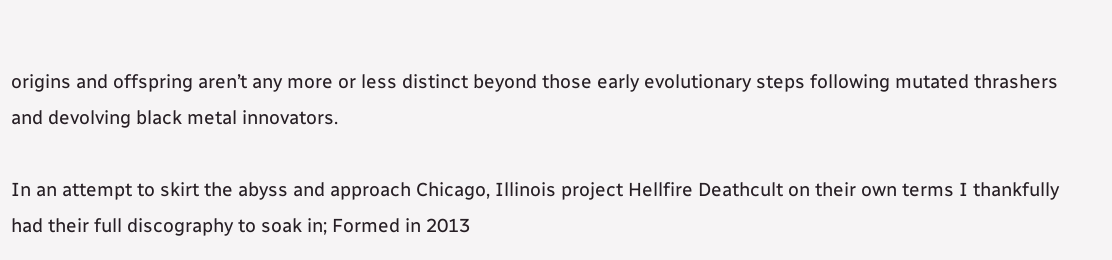origins and offspring aren’t any more or less distinct beyond those early evolutionary steps following mutated thrashers and devolving black metal innovators.

In an attempt to skirt the abyss and approach Chicago, Illinois project Hellfire Deathcult on their own terms I thankfully had their full discography to soak in; Formed in 2013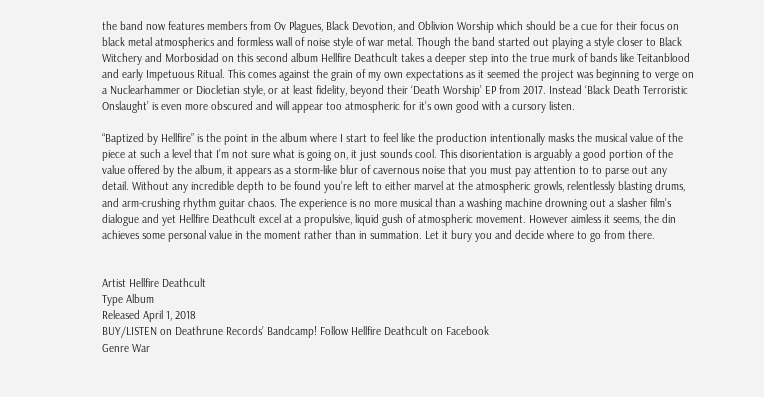the band now features members from Ov Plagues, Black Devotion, and Oblivion Worship which should be a cue for their focus on black metal atmospherics and formless wall of noise style of war metal. Though the band started out playing a style closer to Black Witchery and Morbosidad on this second album Hellfire Deathcult takes a deeper step into the true murk of bands like Teitanblood and early Impetuous Ritual. This comes against the grain of my own expectations as it seemed the project was beginning to verge on a Nuclearhammer or Diocletian style, or at least fidelity, beyond their ‘Death Worship’ EP from 2017. Instead ‘Black Death Terroristic Onslaught’ is even more obscured and will appear too atmospheric for it’s own good with a cursory listen.

“Baptized by Hellfire” is the point in the album where I start to feel like the production intentionally masks the musical value of the piece at such a level that I’m not sure what is going on, it just sounds cool. This disorientation is arguably a good portion of the value offered by the album, it appears as a storm-like blur of cavernous noise that you must pay attention to to parse out any detail. Without any incredible depth to be found you’re left to either marvel at the atmospheric growls, relentlessly blasting drums, and arm-crushing rhythm guitar chaos. The experience is no more musical than a washing machine drowning out a slasher film’s dialogue and yet Hellfire Deathcult excel at a propulsive, liquid gush of atmospheric movement. However aimless it seems, the din achieves some personal value in the moment rather than in summation. Let it bury you and decide where to go from there.


Artist Hellfire Deathcult
Type Album
Released April 1, 2018
BUY/LISTEN on Deathrune Records’ Bandcamp! Follow Hellfire Deathcult on Facebook
Genre War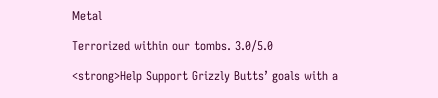Metal

Terrorized within our tombs. 3.0/5.0

<strong>Help Support Grizzly Butts’ goals with a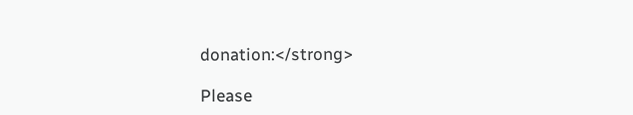donation:</strong>

Please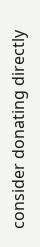consider donating directly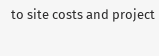to site costs and project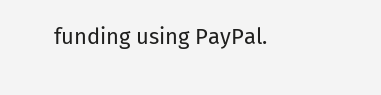funding using PayPal.